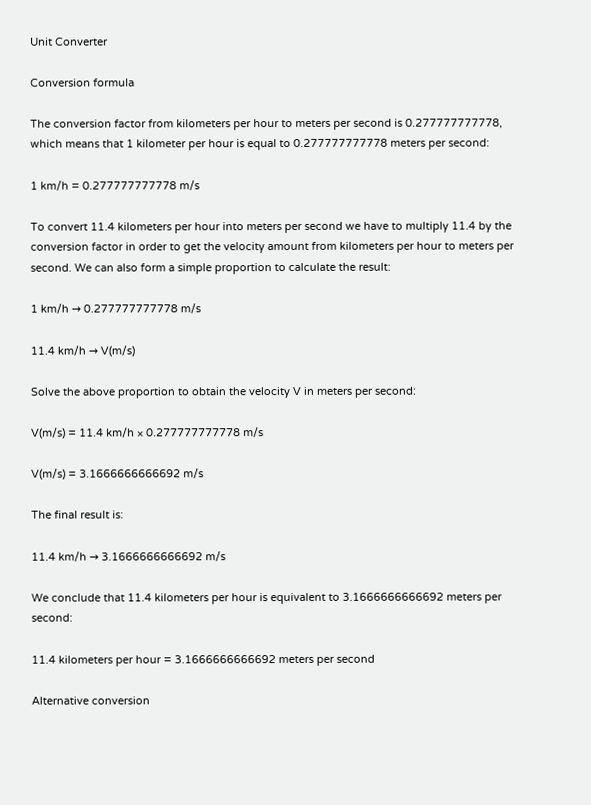Unit Converter

Conversion formula

The conversion factor from kilometers per hour to meters per second is 0.277777777778, which means that 1 kilometer per hour is equal to 0.277777777778 meters per second:

1 km/h = 0.277777777778 m/s

To convert 11.4 kilometers per hour into meters per second we have to multiply 11.4 by the conversion factor in order to get the velocity amount from kilometers per hour to meters per second. We can also form a simple proportion to calculate the result:

1 km/h → 0.277777777778 m/s

11.4 km/h → V(m/s)

Solve the above proportion to obtain the velocity V in meters per second:

V(m/s) = 11.4 km/h × 0.277777777778 m/s

V(m/s) = 3.1666666666692 m/s

The final result is:

11.4 km/h → 3.1666666666692 m/s

We conclude that 11.4 kilometers per hour is equivalent to 3.1666666666692 meters per second:

11.4 kilometers per hour = 3.1666666666692 meters per second

Alternative conversion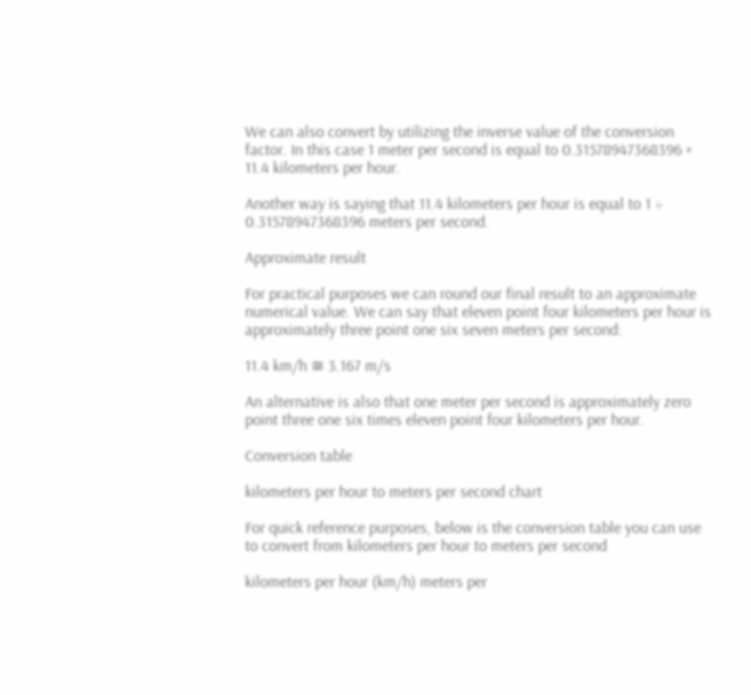We can also convert by utilizing the inverse value of the conversion factor. In this case 1 meter per second is equal to 0.31578947368396 × 11.4 kilometers per hour.

Another way is saying that 11.4 kilometers per hour is equal to 1 ÷ 0.31578947368396 meters per second.

Approximate result

For practical purposes we can round our final result to an approximate numerical value. We can say that eleven point four kilometers per hour is approximately three point one six seven meters per second:

11.4 km/h ≅ 3.167 m/s

An alternative is also that one meter per second is approximately zero point three one six times eleven point four kilometers per hour.

Conversion table

kilometers per hour to meters per second chart

For quick reference purposes, below is the conversion table you can use to convert from kilometers per hour to meters per second

kilometers per hour (km/h) meters per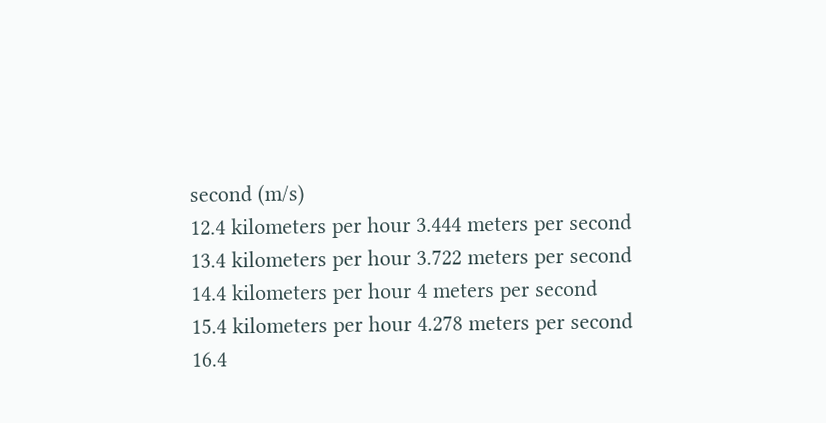second (m/s)
12.4 kilometers per hour 3.444 meters per second
13.4 kilometers per hour 3.722 meters per second
14.4 kilometers per hour 4 meters per second
15.4 kilometers per hour 4.278 meters per second
16.4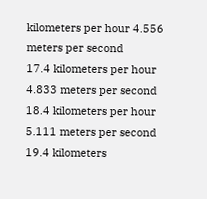kilometers per hour 4.556 meters per second
17.4 kilometers per hour 4.833 meters per second
18.4 kilometers per hour 5.111 meters per second
19.4 kilometers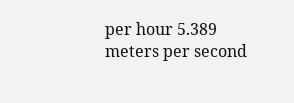per hour 5.389 meters per second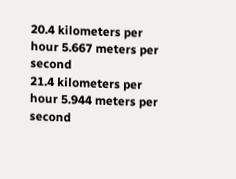20.4 kilometers per hour 5.667 meters per second
21.4 kilometers per hour 5.944 meters per second